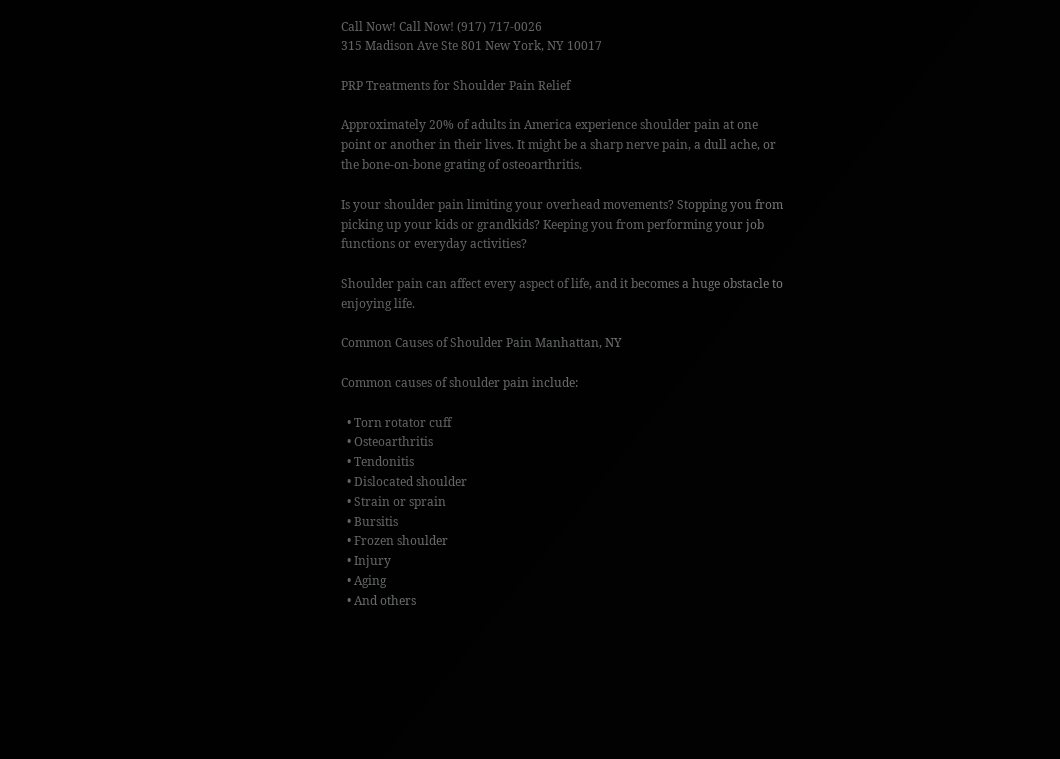Call Now! Call Now! (917) 717-0026
315 Madison Ave Ste 801 New York, NY 10017

PRP Treatments for Shoulder Pain Relief

Approximately 20% of adults in America experience shoulder pain at one point or another in their lives. It might be a sharp nerve pain, a dull ache, or the bone-on-bone grating of osteoarthritis.

Is your shoulder pain limiting your overhead movements? Stopping you from picking up your kids or grandkids? Keeping you from performing your job functions or everyday activities?

Shoulder pain can affect every aspect of life, and it becomes a huge obstacle to enjoying life.

Common Causes of Shoulder Pain Manhattan, NY

Common causes of shoulder pain include:

  • Torn rotator cuff
  • Osteoarthritis
  • Tendonitis
  • Dislocated shoulder
  • Strain or sprain
  • Bursitis
  • Frozen shoulder
  • Injury
  • Aging
  • And others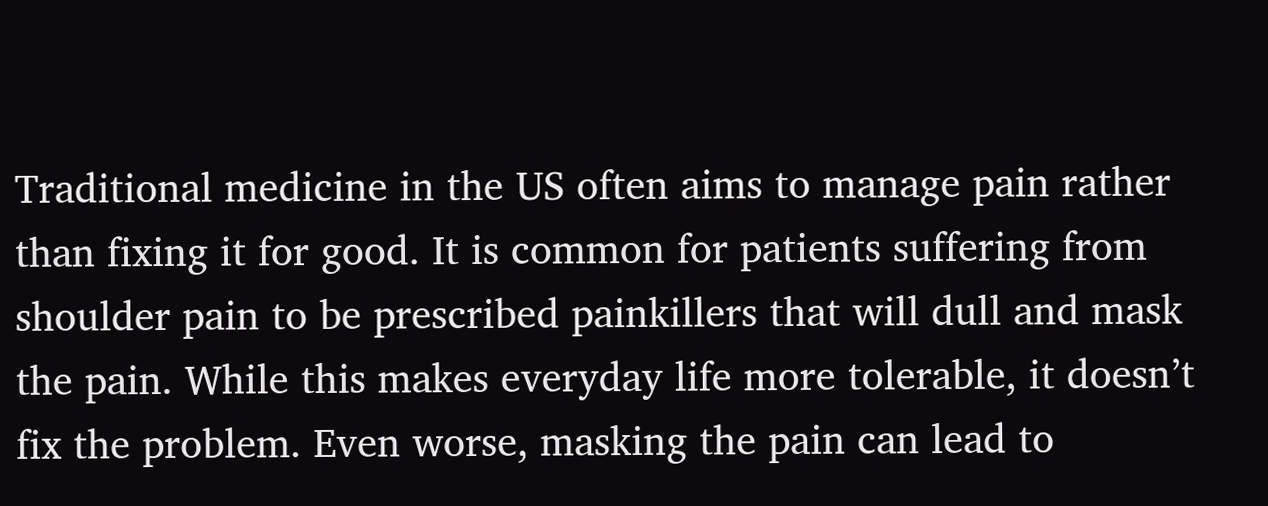Traditional medicine in the US often aims to manage pain rather than fixing it for good. It is common for patients suffering from shoulder pain to be prescribed painkillers that will dull and mask the pain. While this makes everyday life more tolerable, it doesn’t fix the problem. Even worse, masking the pain can lead to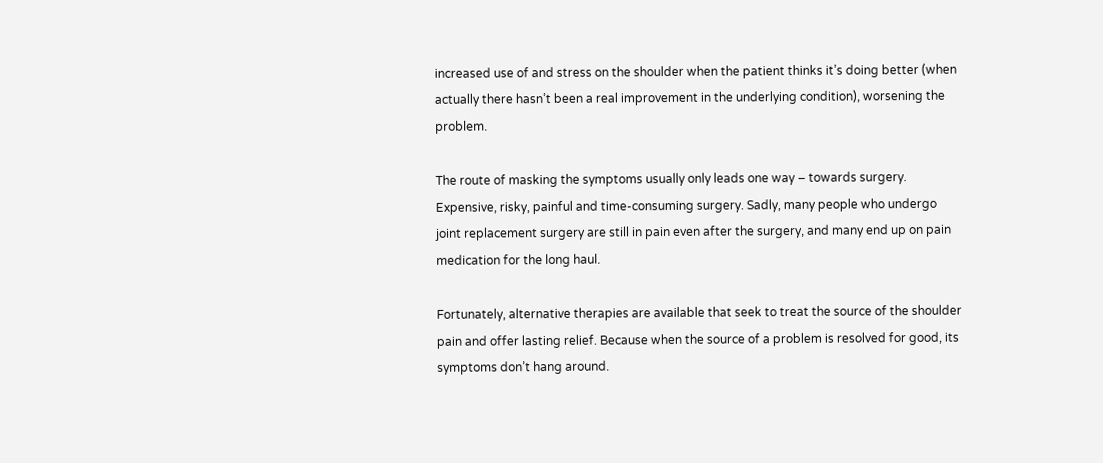increased use of and stress on the shoulder when the patient thinks it’s doing better (when actually there hasn’t been a real improvement in the underlying condition), worsening the problem.

The route of masking the symptoms usually only leads one way – towards surgery. Expensive, risky, painful and time-consuming surgery. Sadly, many people who undergo joint replacement surgery are still in pain even after the surgery, and many end up on pain medication for the long haul.

Fortunately, alternative therapies are available that seek to treat the source of the shoulder pain and offer lasting relief. Because when the source of a problem is resolved for good, its symptoms don’t hang around.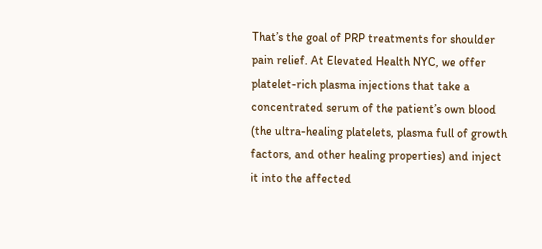That’s the goal of PRP treatments for shoulder pain relief. At Elevated Health NYC, we offer platelet-rich plasma injections that take a concentrated serum of the patient’s own blood (the ultra-healing platelets, plasma full of growth factors, and other healing properties) and inject it into the affected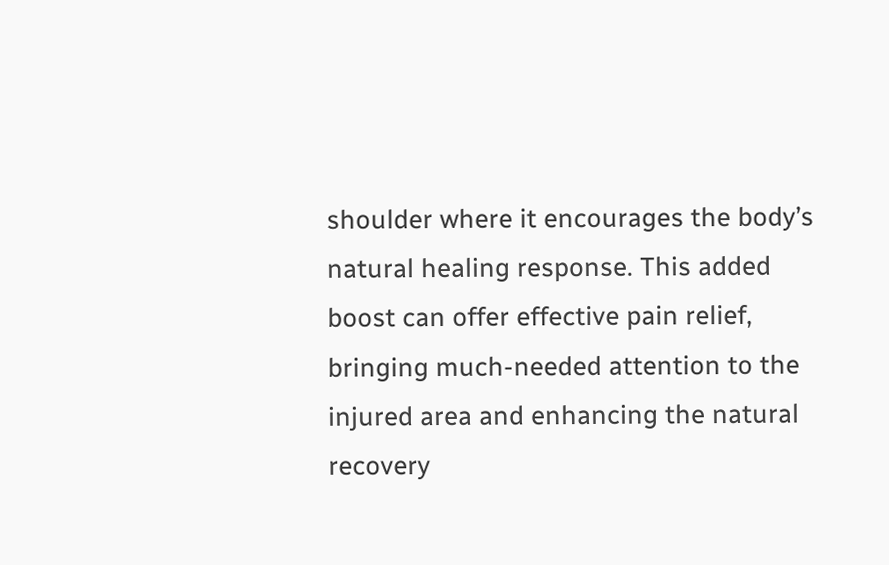shoulder where it encourages the body’s natural healing response. This added boost can offer effective pain relief, bringing much-needed attention to the injured area and enhancing the natural recovery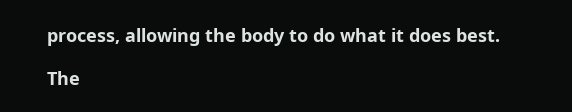process, allowing the body to do what it does best.

The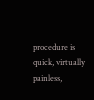procedure is quick, virtually painless,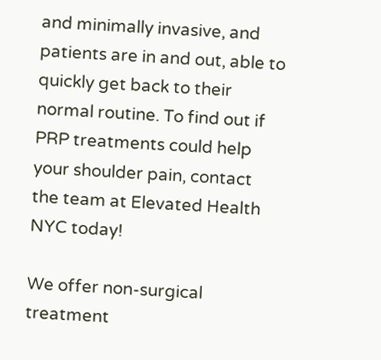and minimally invasive, and patients are in and out, able to quickly get back to their normal routine. To find out if PRP treatments could help your shoulder pain, contact the team at Elevated Health NYC today!

We offer non-surgical treatment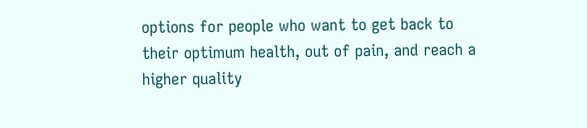options for people who want to get back to their optimum health, out of pain, and reach a higher quality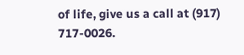of life, give us a call at (917) 717-0026.